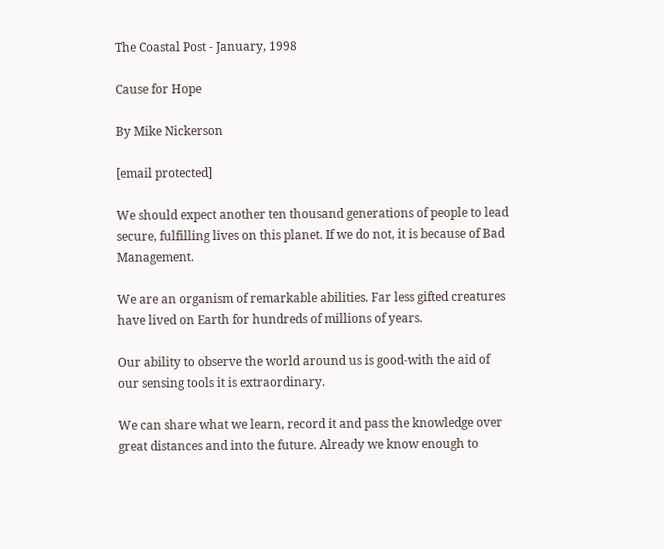The Coastal Post - January, 1998

Cause for Hope

By Mike Nickerson

[email protected]

We should expect another ten thousand generations of people to lead secure, fulfilling lives on this planet. If we do not, it is because of Bad Management.

We are an organism of remarkable abilities. Far less gifted creatures have lived on Earth for hundreds of millions of years.

Our ability to observe the world around us is good-with the aid of our sensing tools it is extraordinary.

We can share what we learn, record it and pass the knowledge over great distances and into the future. Already we know enough to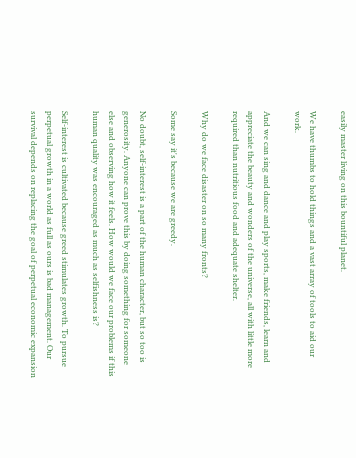easily master living on this bountiful planet.

We have thumbs to hold things and a vast array of tools to aid our work.

And we can sing and dance and play sports, make friends, learn and appreciate the beauty and wonders of the universe, all with little more required than nutritious food and adequate shelter.

Why do we face disaster on so many fronts?

Some say it's because we are greedy.

No doubt, self-interest is a part of the human character, but so too is generosity. Anyone can prove this by doing something for someone else and observing how it feels. How would we face our problems if this human quality was encouraged as much as selfishness is?

Self-interest is cultivated because greed stimulates growth. To pursue perpetual growth in a world as full as ours is bad management. Our survival depends on replacing the goal of perpetual economic expansion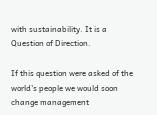with sustainability. It is a Question of Direction.

If this question were asked of the world's people we would soon change management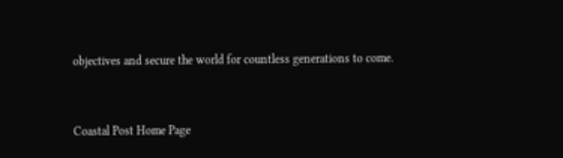objectives and secure the world for countless generations to come.


Coastal Post Home Page